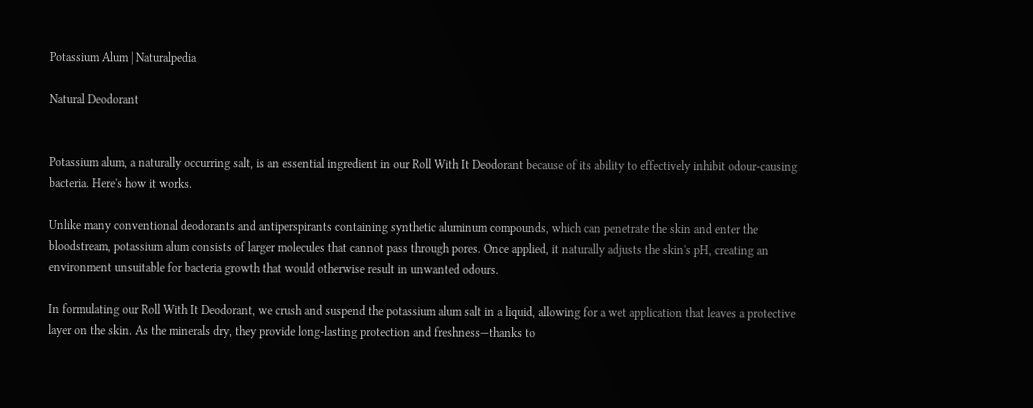Potassium Alum | Naturalpedia

Natural Deodorant


Potassium alum, a naturally occurring salt, is an essential ingredient in our Roll With It Deodorant because of its ability to effectively inhibit odour-causing bacteria. Here's how it works.

Unlike many conventional deodorants and antiperspirants containing synthetic aluminum compounds, which can penetrate the skin and enter the bloodstream, potassium alum consists of larger molecules that cannot pass through pores. Once applied, it naturally adjusts the skin's pH, creating an environment unsuitable for bacteria growth that would otherwise result in unwanted odours.

In formulating our Roll With It Deodorant, we crush and suspend the potassium alum salt in a liquid, allowing for a wet application that leaves a protective layer on the skin. As the minerals dry, they provide long-lasting protection and freshness—thanks to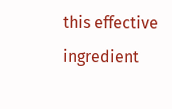this effective ingredient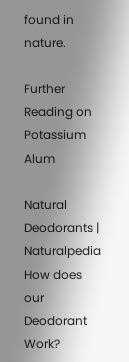found in nature.

Further Reading on Potassium Alum

Natural Deodorants | Naturalpedia
How does our Deodorant Work?